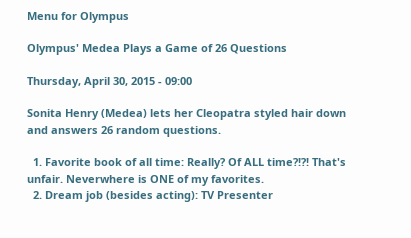Menu for Olympus

Olympus' Medea Plays a Game of 26 Questions

Thursday, April 30, 2015 - 09:00

Sonita Henry (Medea) lets her Cleopatra styled hair down and answers 26 random questions.

  1. Favorite book of all time: Really? Of ALL time?!?! That's unfair. Neverwhere is ONE of my favorites.
  2. Dream job (besides acting): TV Presenter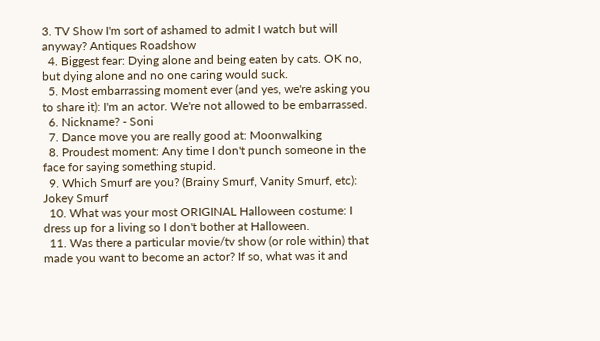3. TV Show I'm sort of ashamed to admit I watch but will anyway? Antiques Roadshow
  4. Biggest fear: Dying alone and being eaten by cats. OK no, but dying alone and no one caring would suck.
  5. Most embarrassing moment ever (and yes, we're asking you to share it): I'm an actor. We're not allowed to be embarrassed.
  6. Nickname? - Soni
  7. Dance move you are really good at: Moonwalking
  8. Proudest moment: Any time I don't punch someone in the face for saying something stupid.
  9. Which Smurf are you? (Brainy Smurf, Vanity Smurf, etc): Jokey Smurf
  10. What was your most ORIGINAL Halloween costume: I dress up for a living so I don't bother at Halloween.
  11. Was there a particular movie/tv show (or role within) that made you want to become an actor? If so, what was it and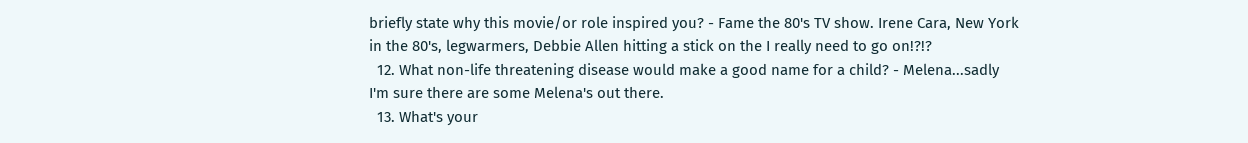briefly state why this movie/or role inspired you? - Fame the 80's TV show. Irene Cara, New York in the 80's, legwarmers, Debbie Allen hitting a stick on the I really need to go on!?!?
  12. What non-life threatening disease would make a good name for a child? - Melena...sadly I'm sure there are some Melena's out there.
  13. What's your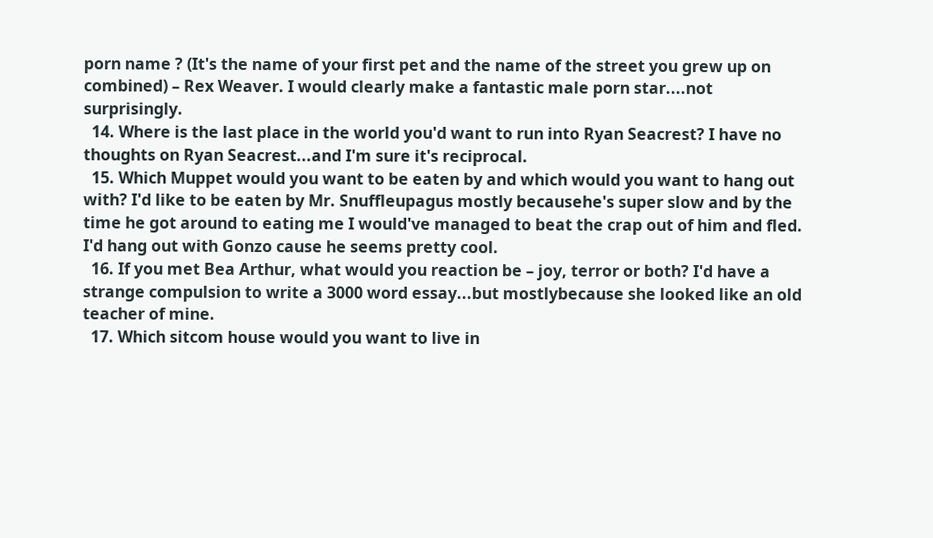porn name ? (It's the name of your first pet and the name of the street you grew up on combined) – Rex Weaver. I would clearly make a fantastic male porn star....not surprisingly.
  14. Where is the last place in the world you'd want to run into Ryan Seacrest? I have no thoughts on Ryan Seacrest...and I'm sure it's reciprocal.
  15. Which Muppet would you want to be eaten by and which would you want to hang out with? I'd like to be eaten by Mr. Snuffleupagus mostly becausehe's super slow and by the time he got around to eating me I would've managed to beat the crap out of him and fled. I'd hang out with Gonzo cause he seems pretty cool.
  16. If you met Bea Arthur, what would you reaction be – joy, terror or both? I'd have a strange compulsion to write a 3000 word essay...but mostlybecause she looked like an old teacher of mine.
  17. Which sitcom house would you want to live in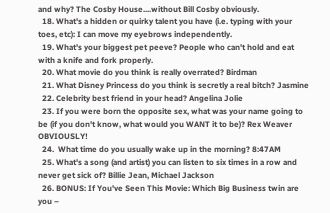and why? The Cosby House....without Bill Cosby obviously.
  18. What's a hidden or quirky talent you have (i.e. typing with your toes, etc): I can move my eyebrows independently.
  19. What's your biggest pet peeve? People who can't hold and eat with a knife and fork properly.
  20. What movie do you think is really overrated? Birdman
  21. What Disney Princess do you think is secretly a real bitch? Jasmine
  22. Celebrity best friend in your head? Angelina Jolie
  23. If you were born the opposite sex, what was your name going to be (if you don't know, what would you WANT it to be)? Rex Weaver OBVIOUSLY!
  24.  What time do you usually wake up in the morning? 8:47AM
  25. What's a song (and artist) you can listen to six times in a row and never get sick of? Billie Jean, Michael Jackson
  26. BONUS: If You've Seen This Movie: Which Big Business twin are you –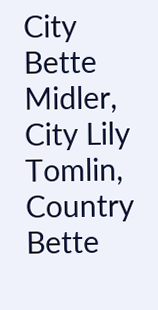City Bette Midler, City Lily Tomlin, Country Bette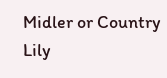Midler or Country Lily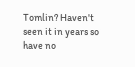Tomlin? Haven't seen it in years so have no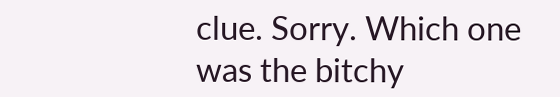clue. Sorry. Which one was the bitchy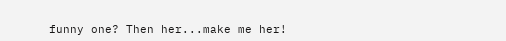funny one? Then her...make me her!